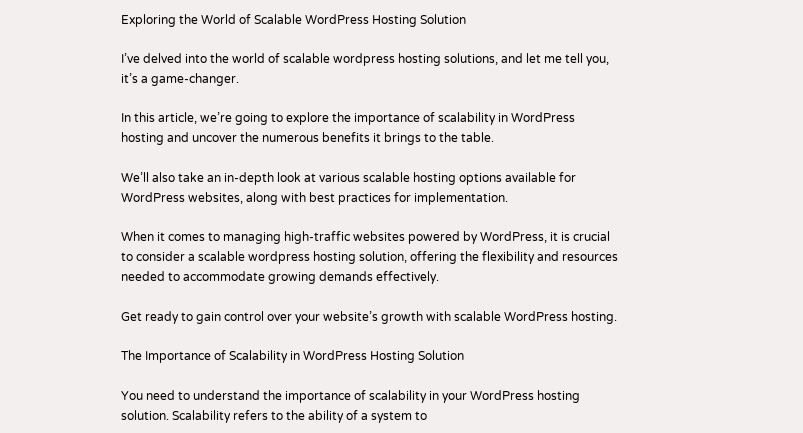Exploring the World of Scalable WordPress Hosting Solution

I’ve delved into the world of scalable wordpress hosting solutions, and let me tell you, it’s a game-changer.

In this article, we’re going to explore the importance of scalability in WordPress hosting and uncover the numerous benefits it brings to the table.

We’ll also take an in-depth look at various scalable hosting options available for WordPress websites, along with best practices for implementation.

When it comes to managing high-traffic websites powered by WordPress, it is crucial to consider a scalable wordpress hosting solution, offering the flexibility and resources needed to accommodate growing demands effectively.

Get ready to gain control over your website’s growth with scalable WordPress hosting.

The Importance of Scalability in WordPress Hosting Solution

You need to understand the importance of scalability in your WordPress hosting solution. Scalability refers to the ability of a system to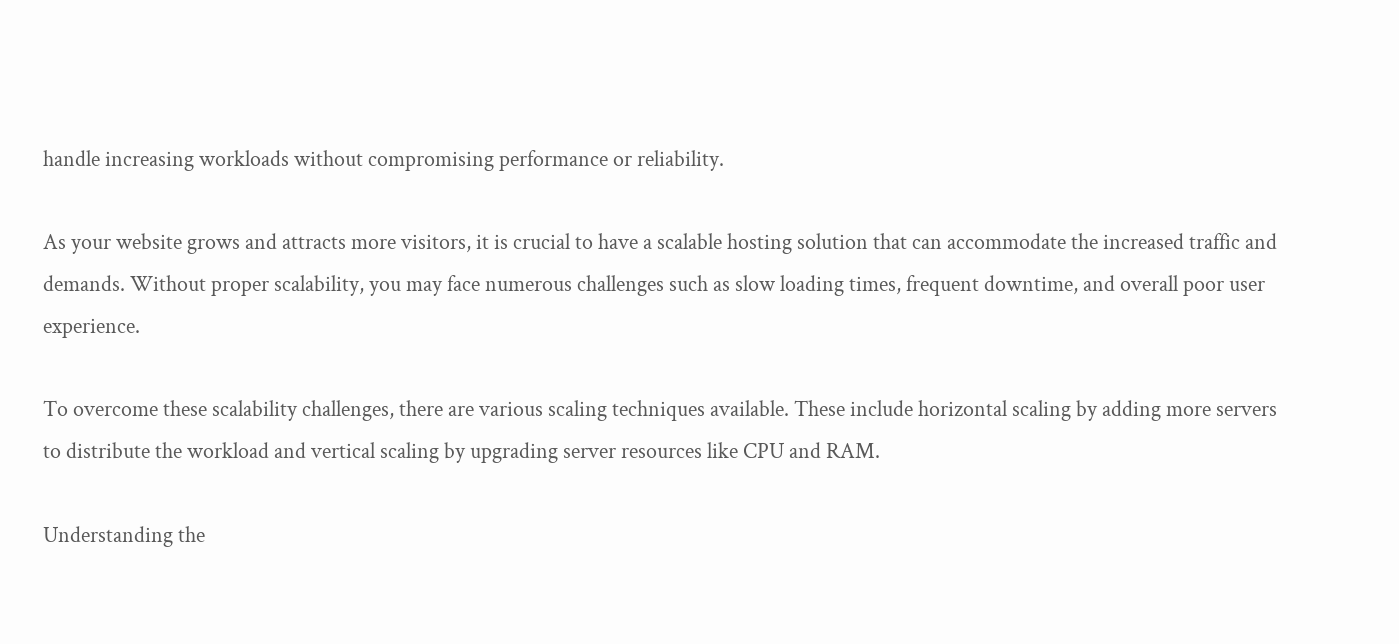handle increasing workloads without compromising performance or reliability.

As your website grows and attracts more visitors, it is crucial to have a scalable hosting solution that can accommodate the increased traffic and demands. Without proper scalability, you may face numerous challenges such as slow loading times, frequent downtime, and overall poor user experience.

To overcome these scalability challenges, there are various scaling techniques available. These include horizontal scaling by adding more servers to distribute the workload and vertical scaling by upgrading server resources like CPU and RAM.

Understanding the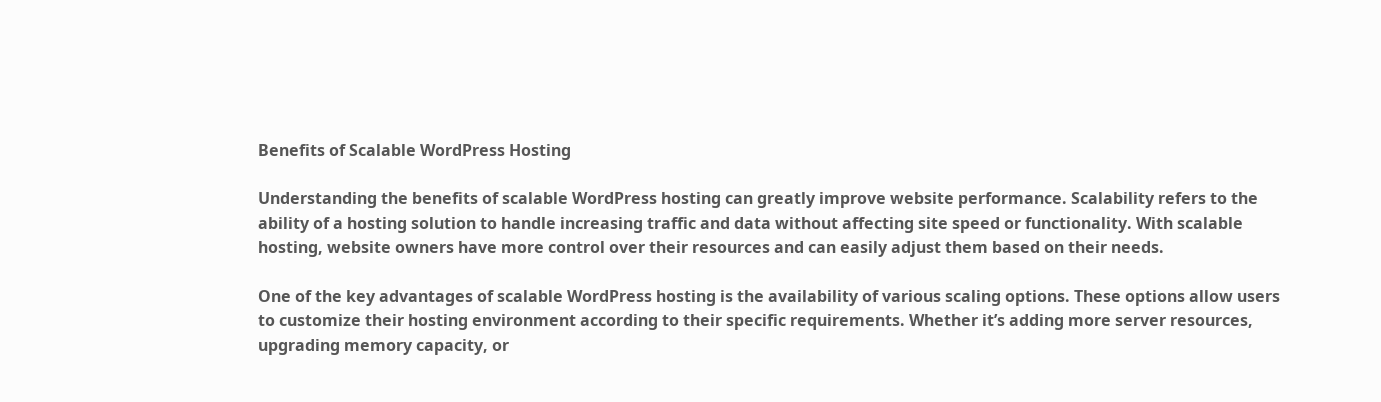Benefits of Scalable WordPress Hosting

Understanding the benefits of scalable WordPress hosting can greatly improve website performance. Scalability refers to the ability of a hosting solution to handle increasing traffic and data without affecting site speed or functionality. With scalable hosting, website owners have more control over their resources and can easily adjust them based on their needs.

One of the key advantages of scalable WordPress hosting is the availability of various scaling options. These options allow users to customize their hosting environment according to their specific requirements. Whether it’s adding more server resources, upgrading memory capacity, or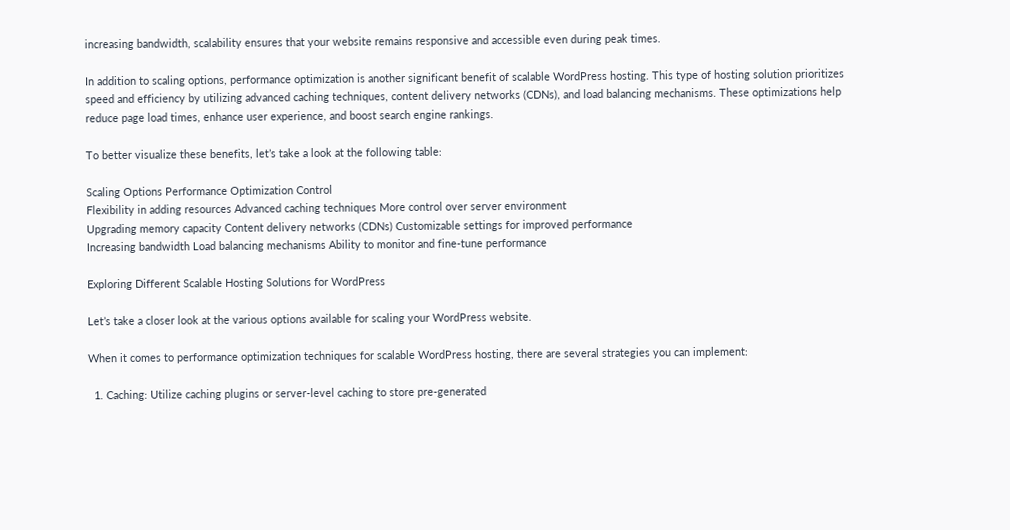increasing bandwidth, scalability ensures that your website remains responsive and accessible even during peak times.

In addition to scaling options, performance optimization is another significant benefit of scalable WordPress hosting. This type of hosting solution prioritizes speed and efficiency by utilizing advanced caching techniques, content delivery networks (CDNs), and load balancing mechanisms. These optimizations help reduce page load times, enhance user experience, and boost search engine rankings.

To better visualize these benefits, let’s take a look at the following table:

Scaling Options Performance Optimization Control
Flexibility in adding resources Advanced caching techniques More control over server environment
Upgrading memory capacity Content delivery networks (CDNs) Customizable settings for improved performance
Increasing bandwidth Load balancing mechanisms Ability to monitor and fine-tune performance

Exploring Different Scalable Hosting Solutions for WordPress

Let’s take a closer look at the various options available for scaling your WordPress website.

When it comes to performance optimization techniques for scalable WordPress hosting, there are several strategies you can implement:

  1. Caching: Utilize caching plugins or server-level caching to store pre-generated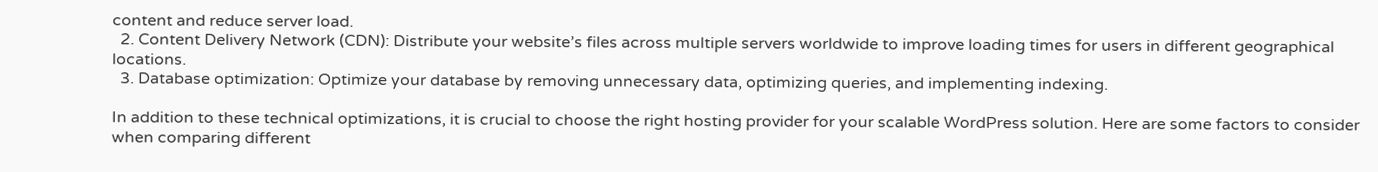content and reduce server load.
  2. Content Delivery Network (CDN): Distribute your website’s files across multiple servers worldwide to improve loading times for users in different geographical locations.
  3. Database optimization: Optimize your database by removing unnecessary data, optimizing queries, and implementing indexing.

In addition to these technical optimizations, it is crucial to choose the right hosting provider for your scalable WordPress solution. Here are some factors to consider when comparing different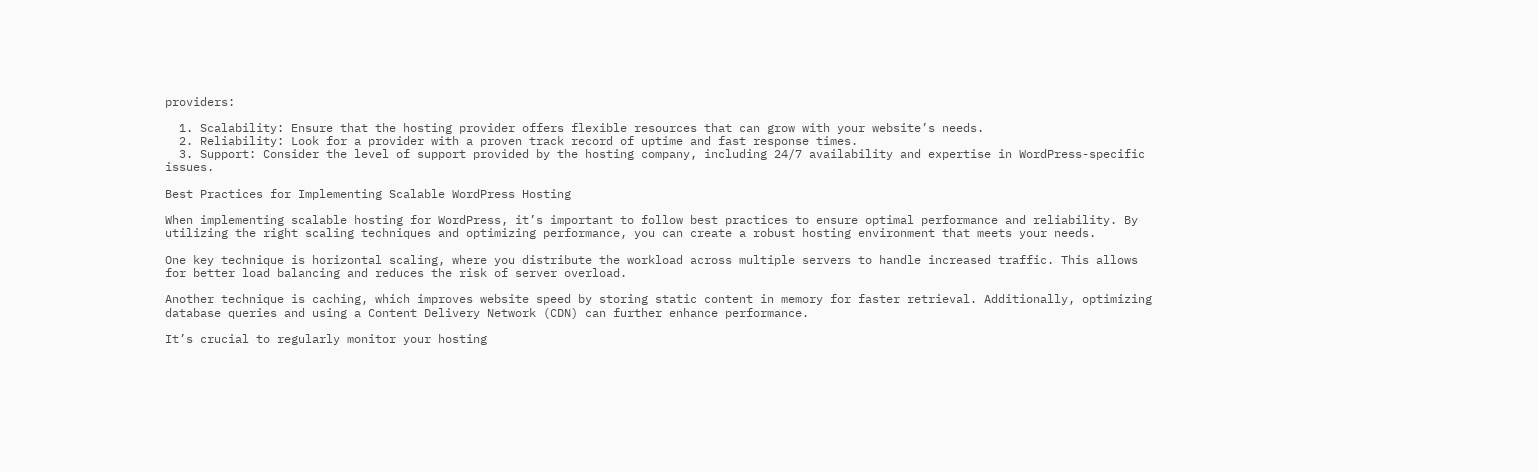providers:

  1. Scalability: Ensure that the hosting provider offers flexible resources that can grow with your website’s needs.
  2. Reliability: Look for a provider with a proven track record of uptime and fast response times.
  3. Support: Consider the level of support provided by the hosting company, including 24/7 availability and expertise in WordPress-specific issues.

Best Practices for Implementing Scalable WordPress Hosting

When implementing scalable hosting for WordPress, it’s important to follow best practices to ensure optimal performance and reliability. By utilizing the right scaling techniques and optimizing performance, you can create a robust hosting environment that meets your needs.

One key technique is horizontal scaling, where you distribute the workload across multiple servers to handle increased traffic. This allows for better load balancing and reduces the risk of server overload.

Another technique is caching, which improves website speed by storing static content in memory for faster retrieval. Additionally, optimizing database queries and using a Content Delivery Network (CDN) can further enhance performance.

It’s crucial to regularly monitor your hosting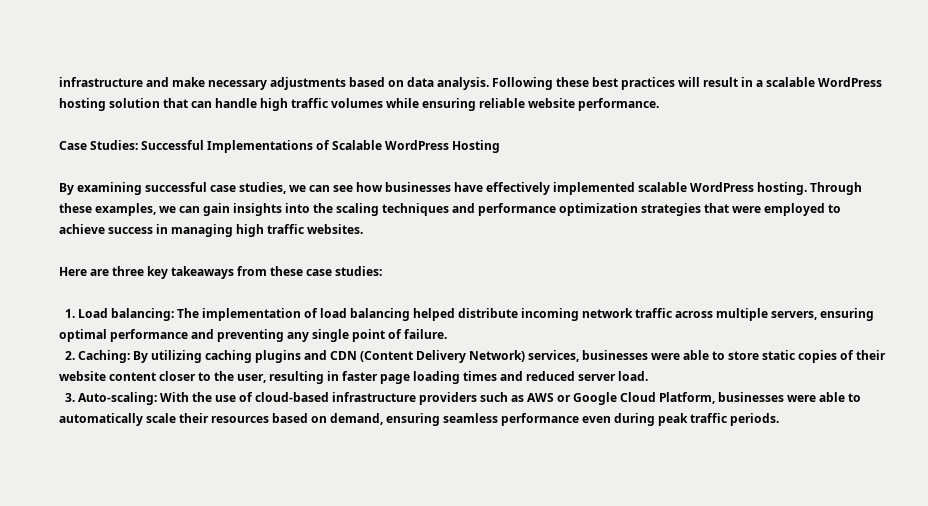infrastructure and make necessary adjustments based on data analysis. Following these best practices will result in a scalable WordPress hosting solution that can handle high traffic volumes while ensuring reliable website performance.

Case Studies: Successful Implementations of Scalable WordPress Hosting

By examining successful case studies, we can see how businesses have effectively implemented scalable WordPress hosting. Through these examples, we can gain insights into the scaling techniques and performance optimization strategies that were employed to achieve success in managing high traffic websites.

Here are three key takeaways from these case studies:

  1. Load balancing: The implementation of load balancing helped distribute incoming network traffic across multiple servers, ensuring optimal performance and preventing any single point of failure.
  2. Caching: By utilizing caching plugins and CDN (Content Delivery Network) services, businesses were able to store static copies of their website content closer to the user, resulting in faster page loading times and reduced server load.
  3. Auto-scaling: With the use of cloud-based infrastructure providers such as AWS or Google Cloud Platform, businesses were able to automatically scale their resources based on demand, ensuring seamless performance even during peak traffic periods.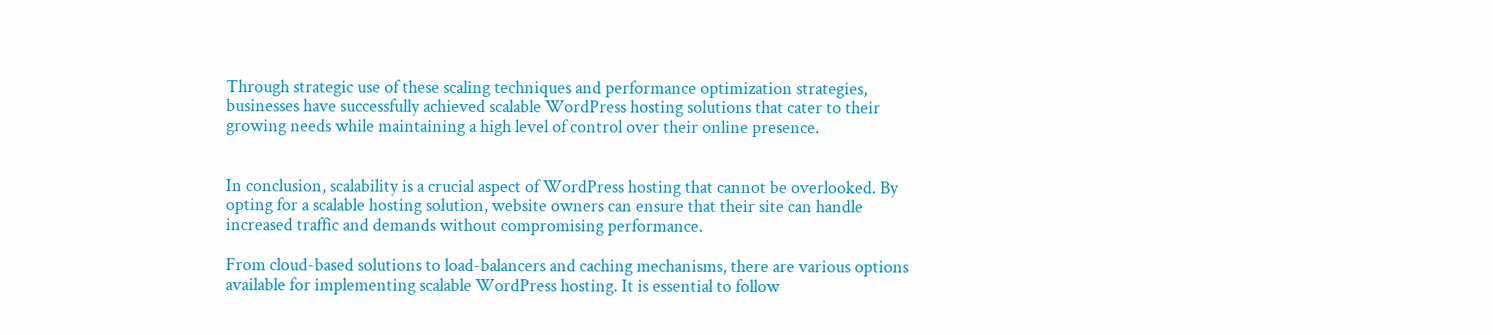Through strategic use of these scaling techniques and performance optimization strategies, businesses have successfully achieved scalable WordPress hosting solutions that cater to their growing needs while maintaining a high level of control over their online presence.


In conclusion, scalability is a crucial aspect of WordPress hosting that cannot be overlooked. By opting for a scalable hosting solution, website owners can ensure that their site can handle increased traffic and demands without compromising performance.

From cloud-based solutions to load-balancers and caching mechanisms, there are various options available for implementing scalable WordPress hosting. It is essential to follow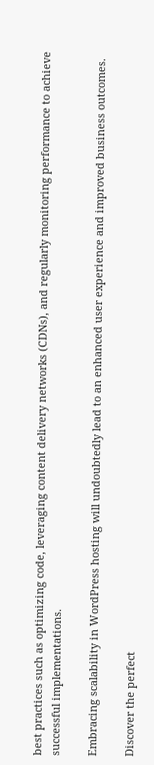best practices such as optimizing code, leveraging content delivery networks (CDNs), and regularly monitoring performance to achieve successful implementations.

Embracing scalability in WordPress hosting will undoubtedly lead to an enhanced user experience and improved business outcomes.

Discover the perfect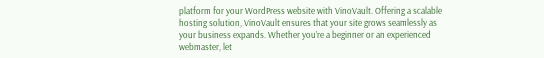platform for your WordPress website with VinoVault. Offering a scalable hosting solution, VinoVault ensures that your site grows seamlessly as your business expands. Whether you’re a beginner or an experienced webmaster, let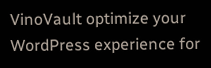VinoVault optimize your WordPress experience for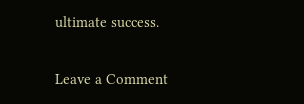ultimate success.

Leave a Comment